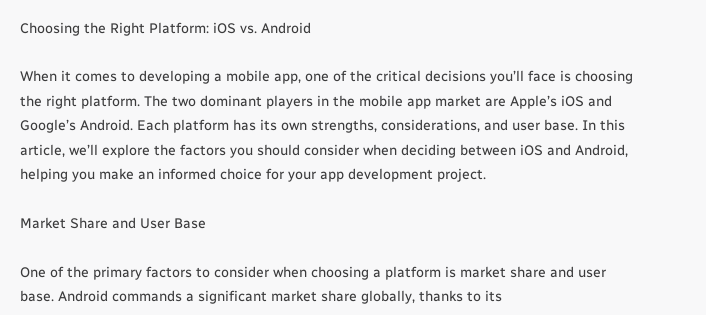Choosing the Right Platform: iOS vs. Android

When it comes to developing a mobile app, one of the critical decisions you’ll face is choosing the right platform. The two dominant players in the mobile app market are Apple’s iOS and Google’s Android. Each platform has its own strengths, considerations, and user base. In this article, we’ll explore the factors you should consider when deciding between iOS and Android, helping you make an informed choice for your app development project.

Market Share and User Base

One of the primary factors to consider when choosing a platform is market share and user base. Android commands a significant market share globally, thanks to its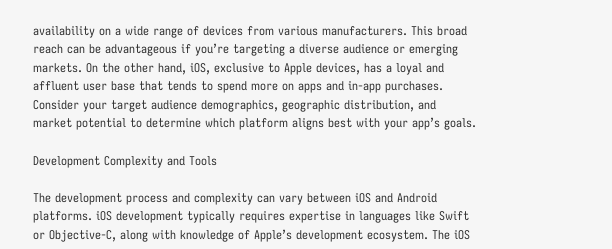availability on a wide range of devices from various manufacturers. This broad reach can be advantageous if you’re targeting a diverse audience or emerging markets. On the other hand, iOS, exclusive to Apple devices, has a loyal and affluent user base that tends to spend more on apps and in-app purchases. Consider your target audience demographics, geographic distribution, and market potential to determine which platform aligns best with your app’s goals.

Development Complexity and Tools

The development process and complexity can vary between iOS and Android platforms. iOS development typically requires expertise in languages like Swift or Objective-C, along with knowledge of Apple’s development ecosystem. The iOS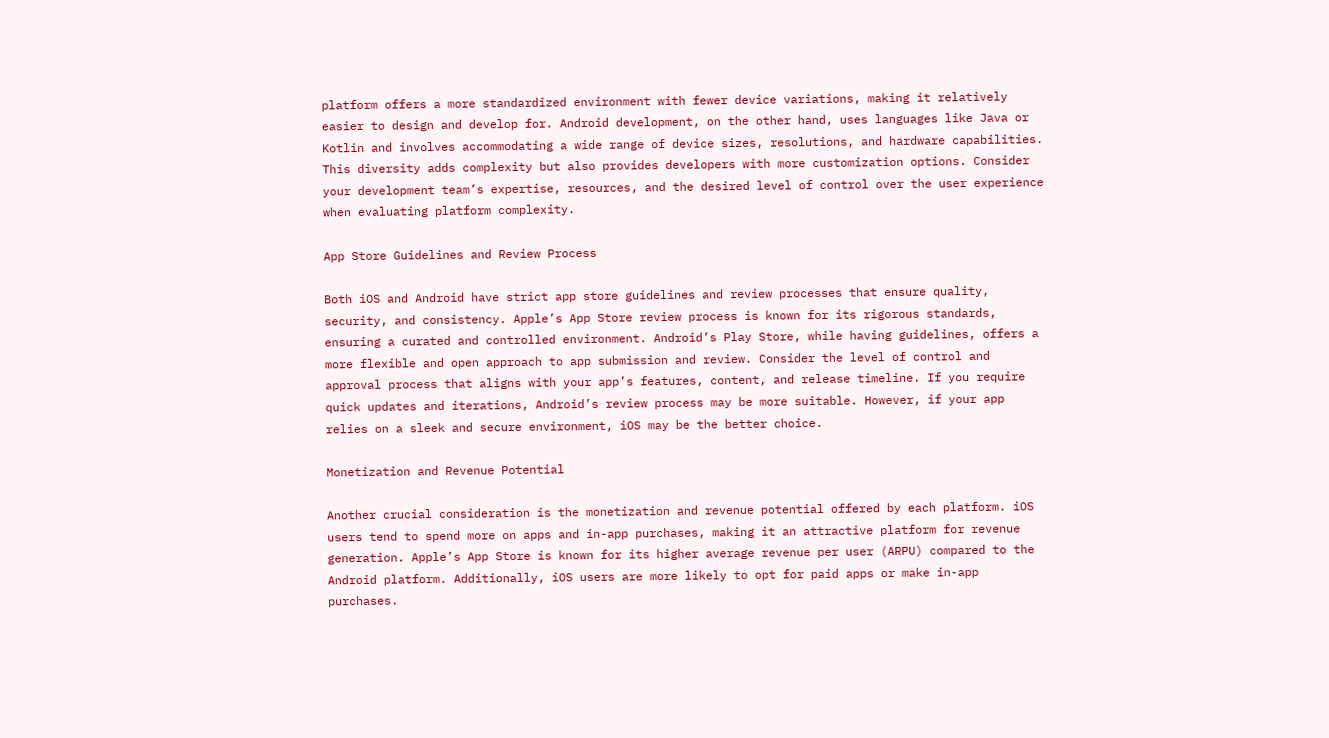platform offers a more standardized environment with fewer device variations, making it relatively easier to design and develop for. Android development, on the other hand, uses languages like Java or Kotlin and involves accommodating a wide range of device sizes, resolutions, and hardware capabilities. This diversity adds complexity but also provides developers with more customization options. Consider your development team’s expertise, resources, and the desired level of control over the user experience when evaluating platform complexity.

App Store Guidelines and Review Process

Both iOS and Android have strict app store guidelines and review processes that ensure quality, security, and consistency. Apple’s App Store review process is known for its rigorous standards, ensuring a curated and controlled environment. Android’s Play Store, while having guidelines, offers a more flexible and open approach to app submission and review. Consider the level of control and approval process that aligns with your app’s features, content, and release timeline. If you require quick updates and iterations, Android’s review process may be more suitable. However, if your app relies on a sleek and secure environment, iOS may be the better choice.

Monetization and Revenue Potential

Another crucial consideration is the monetization and revenue potential offered by each platform. iOS users tend to spend more on apps and in-app purchases, making it an attractive platform for revenue generation. Apple’s App Store is known for its higher average revenue per user (ARPU) compared to the Android platform. Additionally, iOS users are more likely to opt for paid apps or make in-app purchases.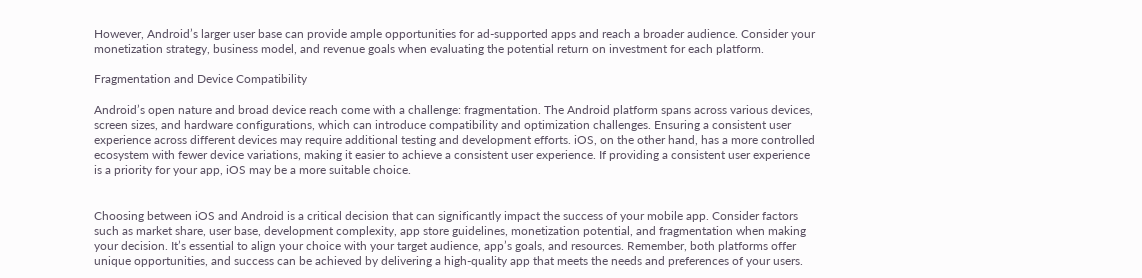However, Android’s larger user base can provide ample opportunities for ad-supported apps and reach a broader audience. Consider your monetization strategy, business model, and revenue goals when evaluating the potential return on investment for each platform.

Fragmentation and Device Compatibility

Android’s open nature and broad device reach come with a challenge: fragmentation. The Android platform spans across various devices, screen sizes, and hardware configurations, which can introduce compatibility and optimization challenges. Ensuring a consistent user experience across different devices may require additional testing and development efforts. iOS, on the other hand, has a more controlled ecosystem with fewer device variations, making it easier to achieve a consistent user experience. If providing a consistent user experience is a priority for your app, iOS may be a more suitable choice.


Choosing between iOS and Android is a critical decision that can significantly impact the success of your mobile app. Consider factors such as market share, user base, development complexity, app store guidelines, monetization potential, and fragmentation when making your decision. It’s essential to align your choice with your target audience, app’s goals, and resources. Remember, both platforms offer unique opportunities, and success can be achieved by delivering a high-quality app that meets the needs and preferences of your users.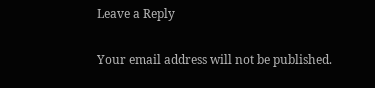Leave a Reply

Your email address will not be published.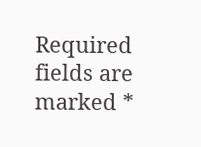Required fields are marked *